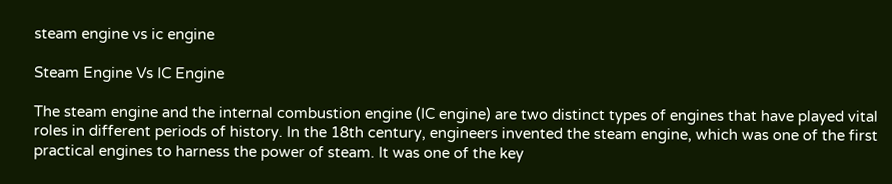steam engine vs ic engine

Steam Engine Vs IC Engine

The steam engine and the internal combustion engine (IC engine) are two distinct types of engines that have played vital roles in different periods of history. In the 18th century, engineers invented the steam engine, which was one of the first practical engines to harness the power of steam. It was one of the key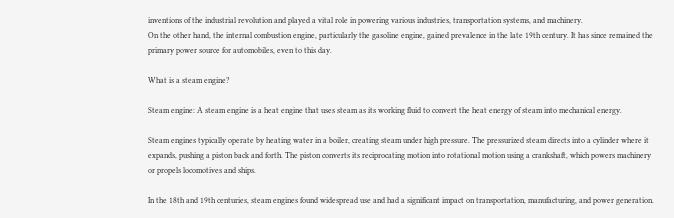inventions of the industrial revolution and played a vital role in powering various industries, transportation systems, and machinery.
On the other hand, the internal combustion engine, particularly the gasoline engine, gained prevalence in the late 19th century. It has since remained the primary power source for automobiles, even to this day.

What is a steam engine?

Steam engine: A steam engine is a heat engine that uses steam as its working fluid to convert the heat energy of steam into mechanical energy.

Steam engines typically operate by heating water in a boiler, creating steam under high pressure. The pressurized steam directs into a cylinder where it expands, pushing a piston back and forth. The piston converts its reciprocating motion into rotational motion using a crankshaft, which powers machinery or propels locomotives and ships.

In the 18th and 19th centuries, steam engines found widespread use and had a significant impact on transportation, manufacturing, and power generation.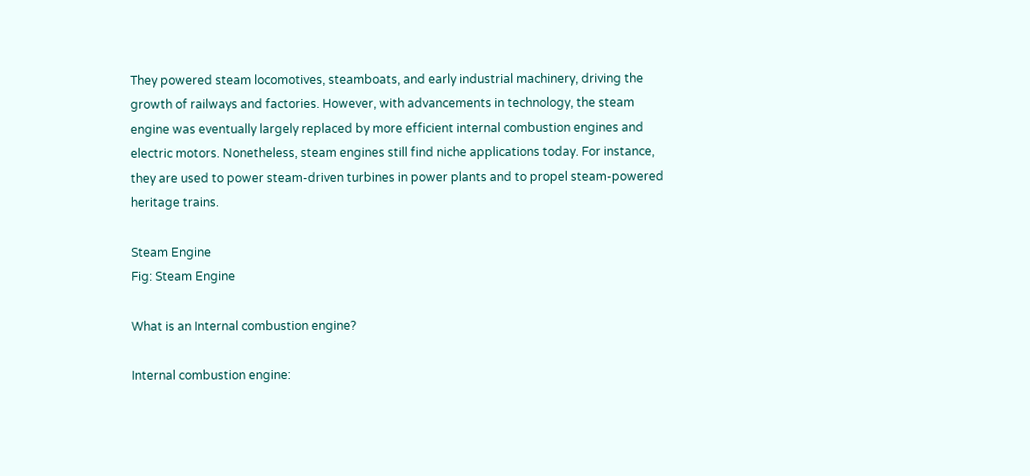They powered steam locomotives, steamboats, and early industrial machinery, driving the growth of railways and factories. However, with advancements in technology, the steam engine was eventually largely replaced by more efficient internal combustion engines and electric motors. Nonetheless, steam engines still find niche applications today. For instance, they are used to power steam-driven turbines in power plants and to propel steam-powered heritage trains.

Steam Engine
Fig: Steam Engine

What is an Internal combustion engine?

Internal combustion engine: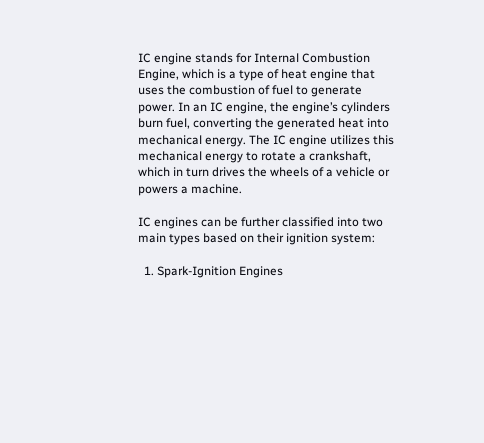IC engine stands for Internal Combustion Engine, which is a type of heat engine that uses the combustion of fuel to generate power. In an IC engine, the engine’s cylinders burn fuel, converting the generated heat into mechanical energy. The IC engine utilizes this mechanical energy to rotate a crankshaft, which in turn drives the wheels of a vehicle or powers a machine.

IC engines can be further classified into two main types based on their ignition system:

  1. Spark-Ignition Engines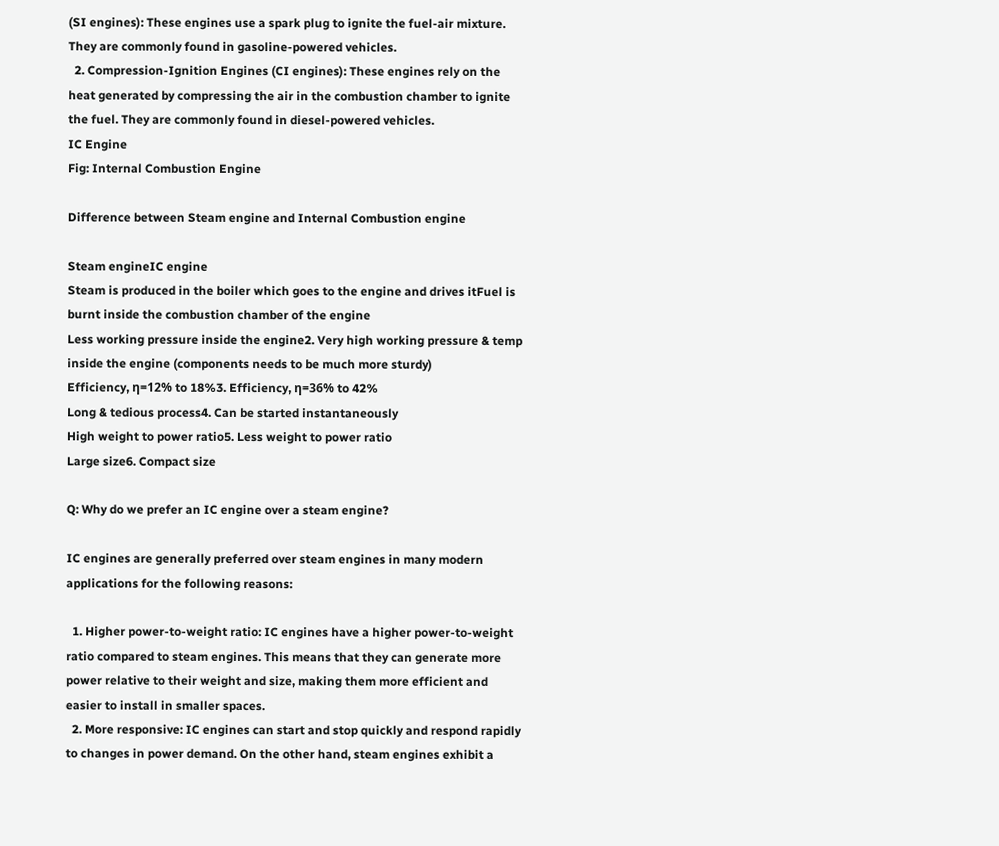(SI engines): These engines use a spark plug to ignite the fuel-air mixture. They are commonly found in gasoline-powered vehicles.
  2. Compression-Ignition Engines (CI engines): These engines rely on the heat generated by compressing the air in the combustion chamber to ignite the fuel. They are commonly found in diesel-powered vehicles.
IC Engine
Fig: Internal Combustion Engine

Difference between Steam engine and Internal Combustion engine

Steam engineIC engine
Steam is produced in the boiler which goes to the engine and drives itFuel is burnt inside the combustion chamber of the engine
Less working pressure inside the engine2. Very high working pressure & temp inside the engine (components needs to be much more sturdy)
Efficiency, η=12% to 18%3. Efficiency, η=36% to 42%
Long & tedious process4. Can be started instantaneously
High weight to power ratio5. Less weight to power ratio
Large size6. Compact size

Q: Why do we prefer an IC engine over a steam engine?

IC engines are generally preferred over steam engines in many modern applications for the following reasons:

  1. Higher power-to-weight ratio: IC engines have a higher power-to-weight ratio compared to steam engines. This means that they can generate more power relative to their weight and size, making them more efficient and easier to install in smaller spaces.
  2. More responsive: IC engines can start and stop quickly and respond rapidly to changes in power demand. On the other hand, steam engines exhibit a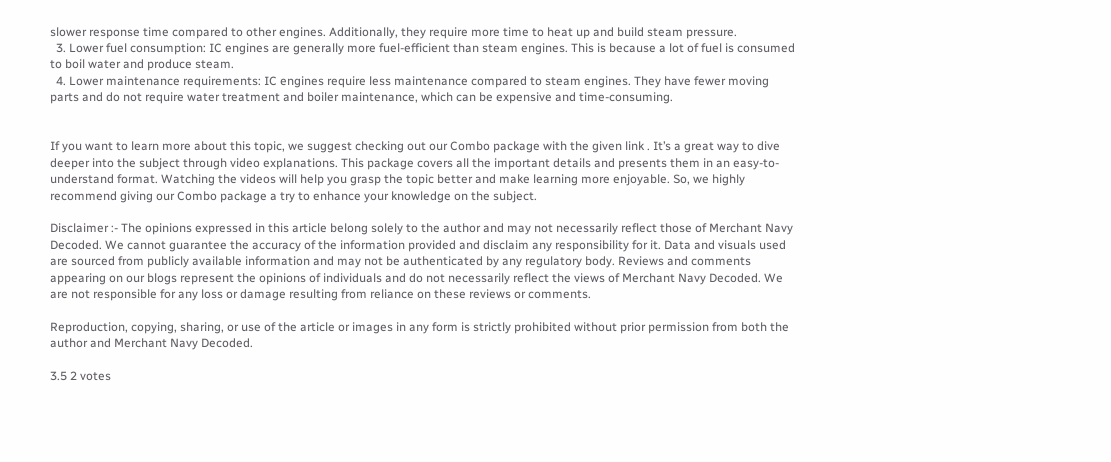slower response time compared to other engines. Additionally, they require more time to heat up and build steam pressure.
  3. Lower fuel consumption: IC engines are generally more fuel-efficient than steam engines. This is because a lot of fuel is consumed to boil water and produce steam.
  4. Lower maintenance requirements: IC engines require less maintenance compared to steam engines. They have fewer moving parts and do not require water treatment and boiler maintenance, which can be expensive and time-consuming.


If you want to learn more about this topic, we suggest checking out our Combo package with the given link . It’s a great way to dive deeper into the subject through video explanations. This package covers all the important details and presents them in an easy-to-understand format. Watching the videos will help you grasp the topic better and make learning more enjoyable. So, we highly recommend giving our Combo package a try to enhance your knowledge on the subject.

Disclaimer :- The opinions expressed in this article belong solely to the author and may not necessarily reflect those of Merchant Navy Decoded. We cannot guarantee the accuracy of the information provided and disclaim any responsibility for it. Data and visuals used are sourced from publicly available information and may not be authenticated by any regulatory body. Reviews and comments appearing on our blogs represent the opinions of individuals and do not necessarily reflect the views of Merchant Navy Decoded. We are not responsible for any loss or damage resulting from reliance on these reviews or comments.

Reproduction, copying, sharing, or use of the article or images in any form is strictly prohibited without prior permission from both the author and Merchant Navy Decoded.

3.5 2 votes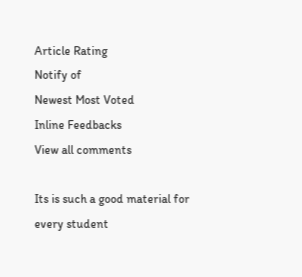Article Rating
Notify of
Newest Most Voted
Inline Feedbacks
View all comments

Its is such a good material for every student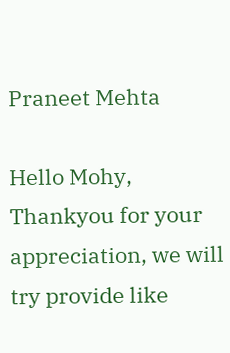Praneet Mehta

Hello Mohy,
Thankyou for your appreciation, we will try provide like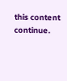this content continue.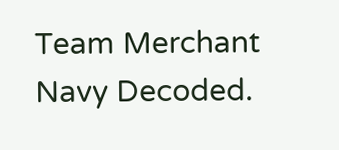Team Merchant Navy Decoded.